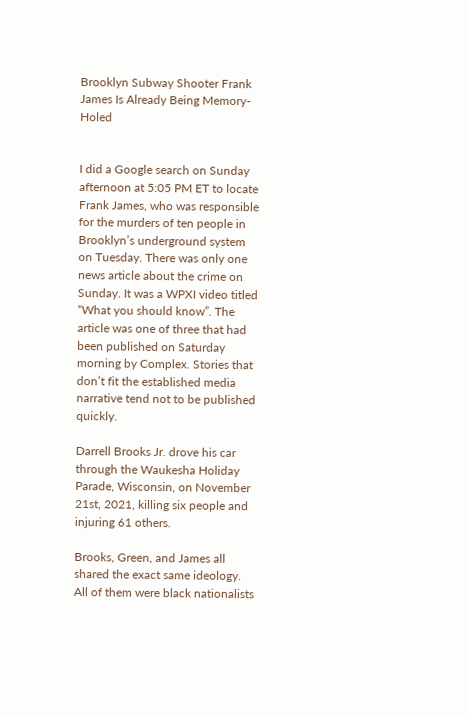Brooklyn Subway Shooter Frank James Is Already Being Memory-Holed


I did a Google search on Sunday afternoon at 5:05 PM ET to locate Frank James, who was responsible for the murders of ten people in Brooklyn’s underground system on Tuesday. There was only one news article about the crime on Sunday. It was a WPXI video titled “What you should know”. The article was one of three that had been published on Saturday morning by Complex. Stories that don’t fit the established media narrative tend not to be published quickly.

Darrell Brooks Jr. drove his car through the Waukesha Holiday Parade, Wisconsin, on November 21st, 2021, killing six people and injuring 61 others.

Brooks, Green, and James all shared the exact same ideology. All of them were black nationalists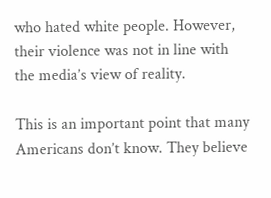who hated white people. However, their violence was not in line with the media’s view of reality.

This is an important point that many Americans don’t know. They believe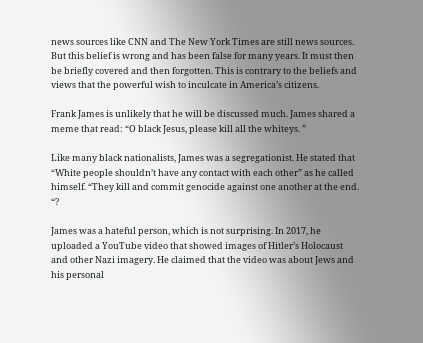news sources like CNN and The New York Times are still news sources. But this belief is wrong and has been false for many years. It must then be briefly covered and then forgotten. This is contrary to the beliefs and views that the powerful wish to inculcate in America’s citizens.

Frank James is unlikely that he will be discussed much. James shared a meme that read: “O black Jesus, please kill all the whiteys. ”

Like many black nationalists, James was a segregationist. He stated that “White people shouldn’t have any contact with each other” as he called himself. “They kill and commit genocide against one another at the end. “?

James was a hateful person, which is not surprising. In 2017, he uploaded a YouTube video that showed images of Hitler’s Holocaust and other Nazi imagery. He claimed that the video was about Jews and his personal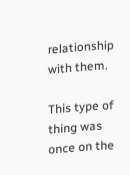relationship with them.

This type of thing was once on the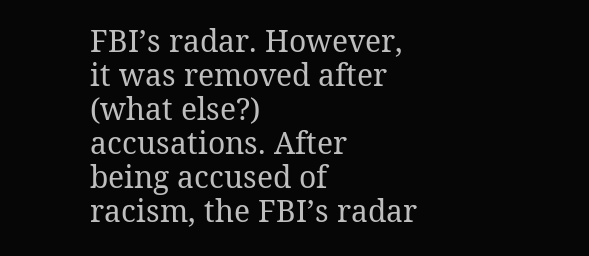FBI’s radar. However, it was removed after (what else?) accusations. After being accused of racism, the FBI’s radar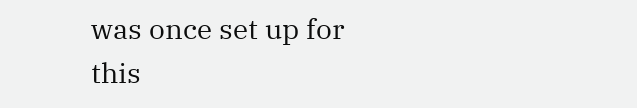was once set up for this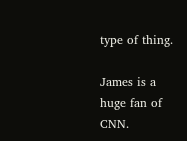type of thing.

James is a huge fan of CNN.